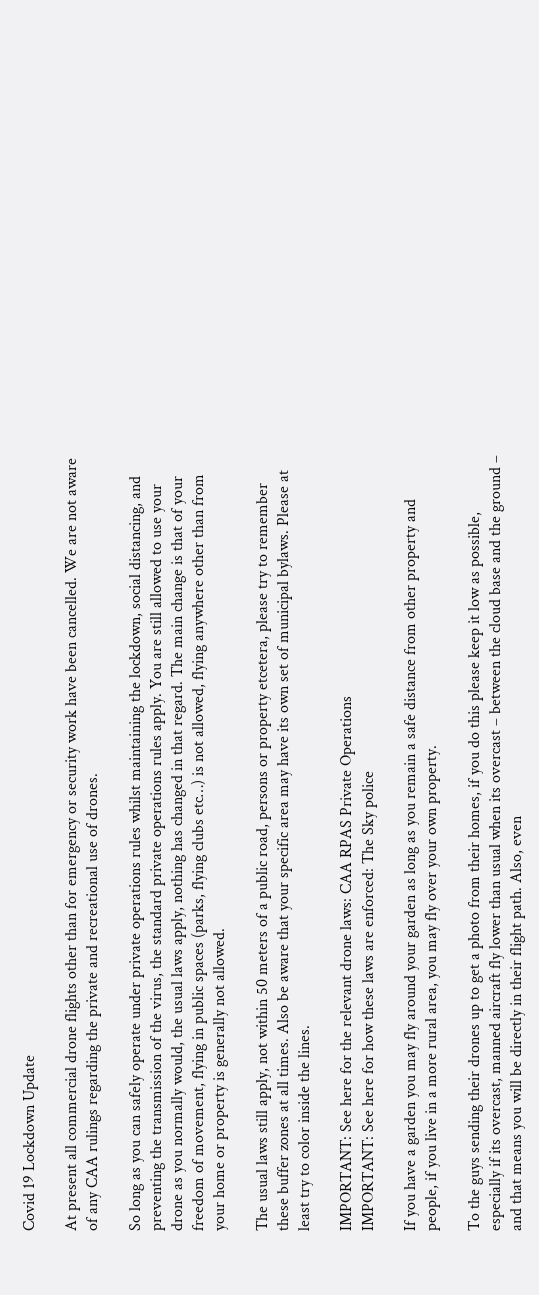Covid 19 Lockdown Update

At present all commercial drone flights other than for emergency or security work have been cancelled. We are not aware of any CAA rulings regarding the private and recreational use of drones.

So long as you can safely operate under private operations rules whilst maintaining the lockdown, social distancing, and preventing the transmission of the virus, the standard private operations rules apply. You are still allowed to use your drone as you normally would, the usual laws apply, nothing has changed in that regard. The main change is that of your freedom of movement, flying in public spaces (parks, flying clubs etc…) is not allowed, flying anywhere other than from your home or property is generally not allowed.

The usual laws still apply, not within 50 meters of a public road, persons or property etcetera, please try to remember these buffer zones at all times. Also be aware that your specific area may have its own set of municipal bylaws. Please at least try to color inside the lines.

IMPORTANT: See here for the relevant drone laws: CAA RPAS Private Operations
IMPORTANT: See here for how these laws are enforced: The Sky police

If you have a garden you may fly around your garden as long as you remain a safe distance from other property and people, if you live in a more rural area, you may fly over your own property.

To the guys sending their drones up to get a photo from their homes, if you do this please keep it low as possible, especially if its overcast, manned aircraft fly lower than usual when its overcast – between the cloud base and the ground – and that means you will be directly in their flight path. Also, even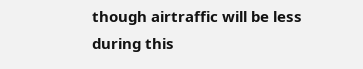though airtraffic will be less during this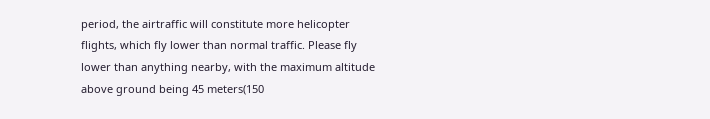period, the airtraffic will constitute more helicopter flights, which fly lower than normal traffic. Please fly lower than anything nearby, with the maximum altitude above ground being 45 meters(150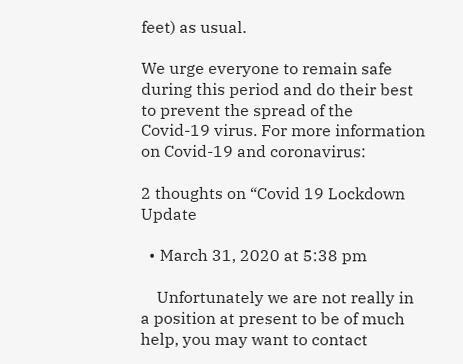feet) as usual.

We urge everyone to remain safe during this period and do their best to prevent the spread of the Covid-19 virus. For more information on Covid-19 and coronavirus:

2 thoughts on “Covid 19 Lockdown Update

  • March 31, 2020 at 5:38 pm

    Unfortunately we are not really in a position at present to be of much help, you may want to contact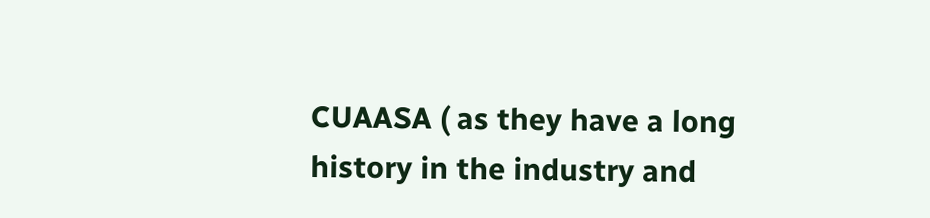CUAASA ( as they have a long history in the industry and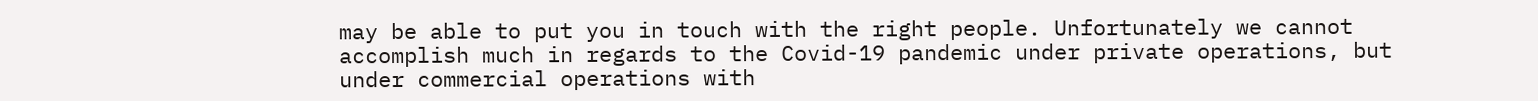may be able to put you in touch with the right people. Unfortunately we cannot accomplish much in regards to the Covid-19 pandemic under private operations, but under commercial operations with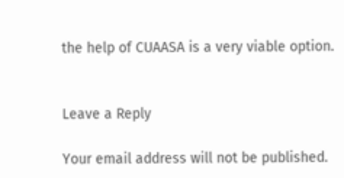the help of CUAASA is a very viable option.


Leave a Reply

Your email address will not be published.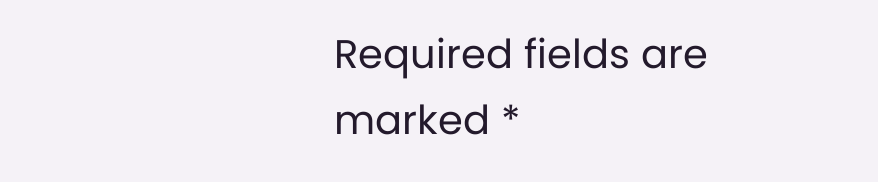Required fields are marked *